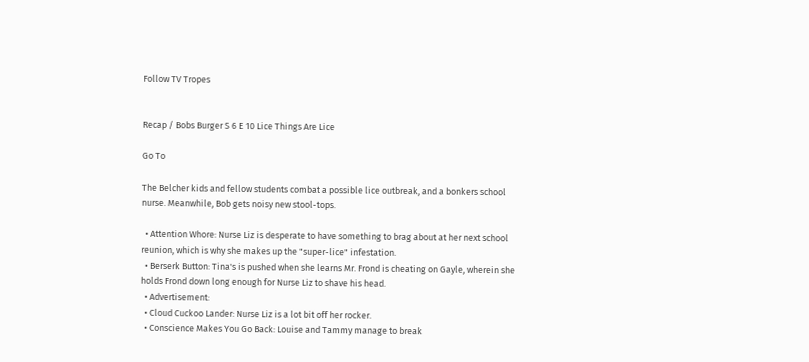Follow TV Tropes


Recap / Bobs Burger S 6 E 10 Lice Things Are Lice

Go To

The Belcher kids and fellow students combat a possible lice outbreak, and a bonkers school nurse. Meanwhile, Bob gets noisy new stool-tops.

  • Attention Whore: Nurse Liz is desperate to have something to brag about at her next school reunion, which is why she makes up the "super-lice" infestation.
  • Berserk Button: Tina's is pushed when she learns Mr. Frond is cheating on Gayle, wherein she holds Frond down long enough for Nurse Liz to shave his head.
  • Advertisement:
  • Cloud Cuckoo Lander: Nurse Liz is a lot bit off her rocker.
  • Conscience Makes You Go Back: Louise and Tammy manage to break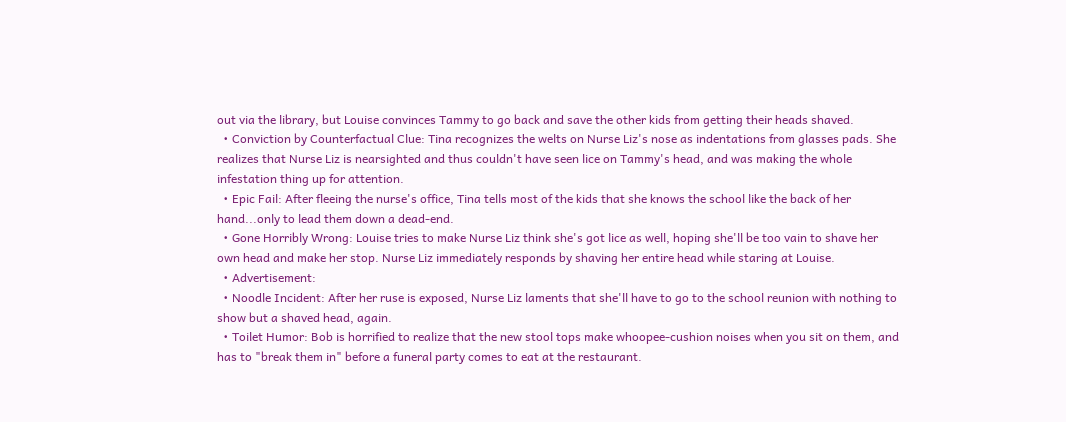out via the library, but Louise convinces Tammy to go back and save the other kids from getting their heads shaved.
  • Conviction by Counterfactual Clue: Tina recognizes the welts on Nurse Liz's nose as indentations from glasses pads. She realizes that Nurse Liz is nearsighted and thus couldn't have seen lice on Tammy's head, and was making the whole infestation thing up for attention.
  • Epic Fail: After fleeing the nurse's office, Tina tells most of the kids that she knows the school like the back of her hand...only to lead them down a dead-end.
  • Gone Horribly Wrong: Louise tries to make Nurse Liz think she's got lice as well, hoping she'll be too vain to shave her own head and make her stop. Nurse Liz immediately responds by shaving her entire head while staring at Louise.
  • Advertisement:
  • Noodle Incident: After her ruse is exposed, Nurse Liz laments that she'll have to go to the school reunion with nothing to show but a shaved head, again.
  • Toilet Humor: Bob is horrified to realize that the new stool tops make whoopee-cushion noises when you sit on them, and has to "break them in" before a funeral party comes to eat at the restaurant.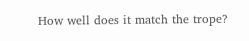How well does it match the trope?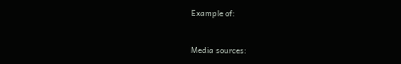Example of:


Media sources: